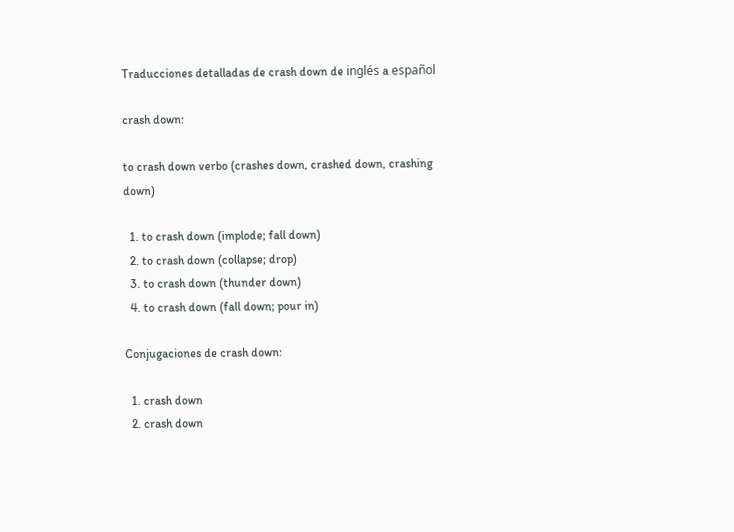Traducciones detalladas de crash down de inglés a español

crash down:

to crash down verbo (crashes down, crashed down, crashing down)

  1. to crash down (implode; fall down)
  2. to crash down (collapse; drop)
  3. to crash down (thunder down)
  4. to crash down (fall down; pour in)

Conjugaciones de crash down:

  1. crash down
  2. crash down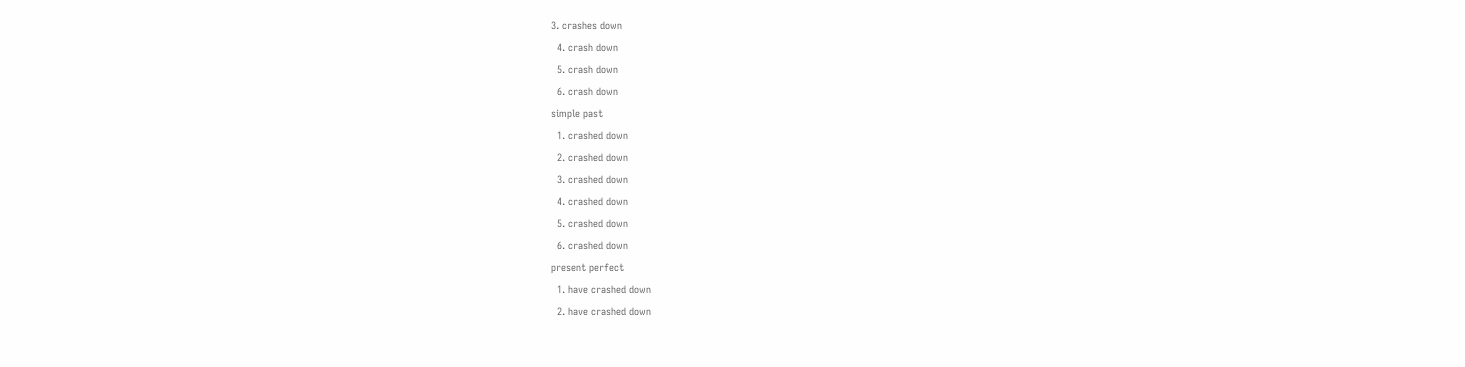3. crashes down
  4. crash down
  5. crash down
  6. crash down
simple past
  1. crashed down
  2. crashed down
  3. crashed down
  4. crashed down
  5. crashed down
  6. crashed down
present perfect
  1. have crashed down
  2. have crashed down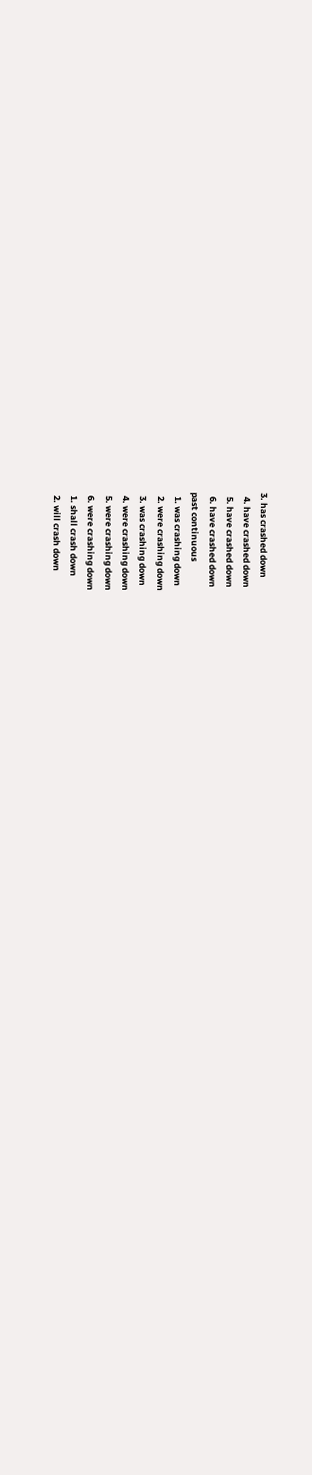3. has crashed down
  4. have crashed down
  5. have crashed down
  6. have crashed down
past continuous
  1. was crashing down
  2. were crashing down
  3. was crashing down
  4. were crashing down
  5. were crashing down
  6. were crashing down
  1. shall crash down
  2. will crash down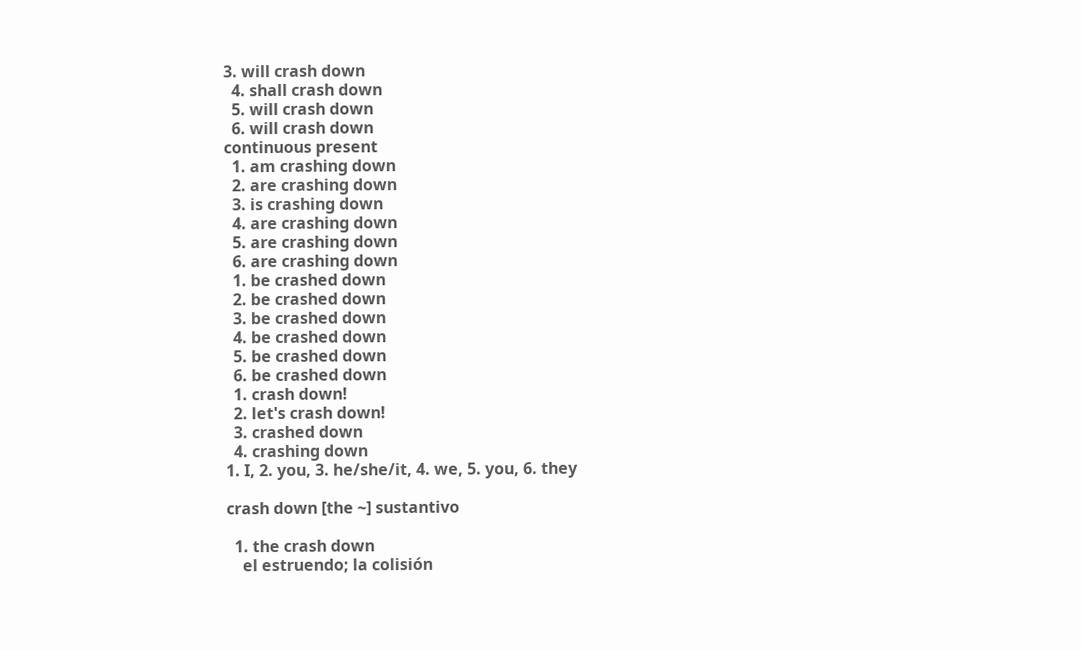3. will crash down
  4. shall crash down
  5. will crash down
  6. will crash down
continuous present
  1. am crashing down
  2. are crashing down
  3. is crashing down
  4. are crashing down
  5. are crashing down
  6. are crashing down
  1. be crashed down
  2. be crashed down
  3. be crashed down
  4. be crashed down
  5. be crashed down
  6. be crashed down
  1. crash down!
  2. let's crash down!
  3. crashed down
  4. crashing down
1. I, 2. you, 3. he/she/it, 4. we, 5. you, 6. they

crash down [the ~] sustantivo

  1. the crash down
    el estruendo; la colisión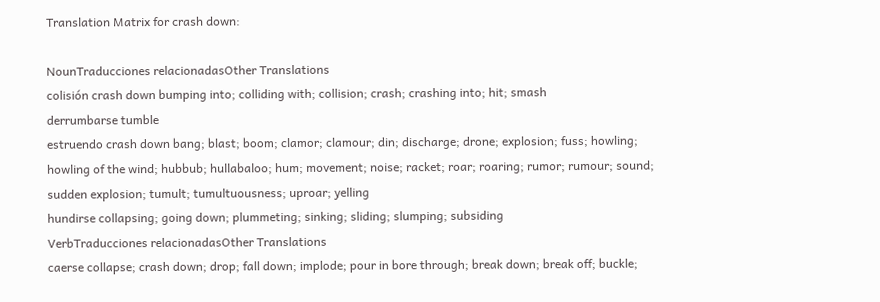Translation Matrix for crash down:

NounTraducciones relacionadasOther Translations
colisión crash down bumping into; colliding with; collision; crash; crashing into; hit; smash
derrumbarse tumble
estruendo crash down bang; blast; boom; clamor; clamour; din; discharge; drone; explosion; fuss; howling; howling of the wind; hubbub; hullabaloo; hum; movement; noise; racket; roar; roaring; rumor; rumour; sound; sudden explosion; tumult; tumultuousness; uproar; yelling
hundirse collapsing; going down; plummeting; sinking; sliding; slumping; subsiding
VerbTraducciones relacionadasOther Translations
caerse collapse; crash down; drop; fall down; implode; pour in bore through; break down; break off; buckle;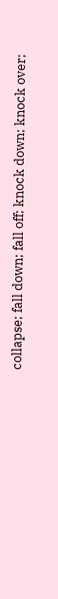collapse; fall down; fall off; knock down; knock over;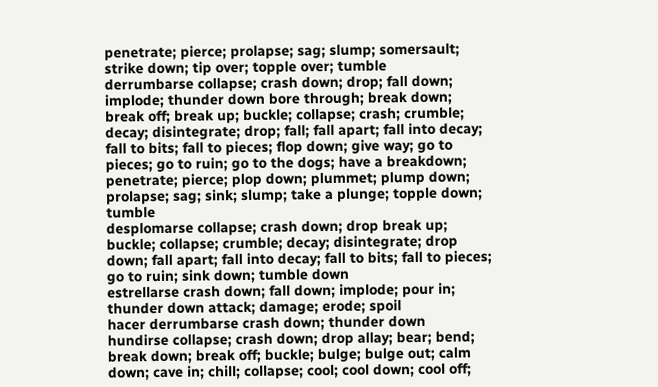penetrate; pierce; prolapse; sag; slump; somersault; strike down; tip over; topple over; tumble
derrumbarse collapse; crash down; drop; fall down; implode; thunder down bore through; break down; break off; break up; buckle; collapse; crash; crumble; decay; disintegrate; drop; fall; fall apart; fall into decay; fall to bits; fall to pieces; flop down; give way; go to pieces; go to ruin; go to the dogs; have a breakdown; penetrate; pierce; plop down; plummet; plump down; prolapse; sag; sink; slump; take a plunge; topple down; tumble
desplomarse collapse; crash down; drop break up; buckle; collapse; crumble; decay; disintegrate; drop down; fall apart; fall into decay; fall to bits; fall to pieces; go to ruin; sink down; tumble down
estrellarse crash down; fall down; implode; pour in; thunder down attack; damage; erode; spoil
hacer derrumbarse crash down; thunder down
hundirse collapse; crash down; drop allay; bear; bend; break down; break off; buckle; bulge; bulge out; calm down; cave in; chill; collapse; cool; cool down; cool off;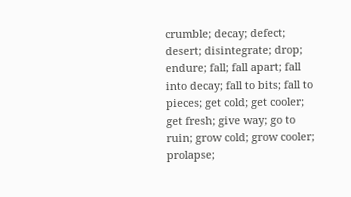crumble; decay; defect; desert; disintegrate; drop; endure; fall; fall apart; fall into decay; fall to bits; fall to pieces; get cold; get cooler; get fresh; give way; go to ruin; grow cold; grow cooler; prolapse;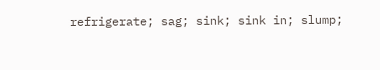refrigerate; sag; sink; sink in; slump;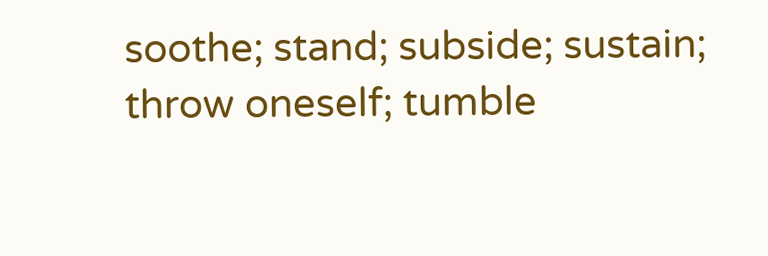soothe; stand; subside; sustain; throw oneself; tumble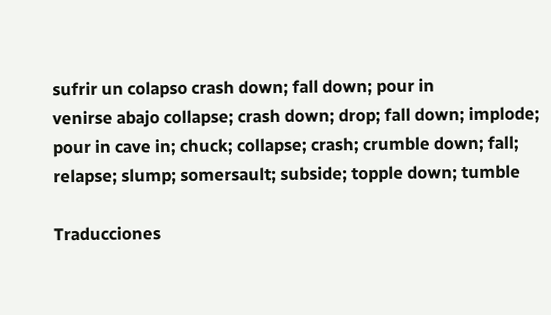sufrir un colapso crash down; fall down; pour in
venirse abajo collapse; crash down; drop; fall down; implode; pour in cave in; chuck; collapse; crash; crumble down; fall; relapse; slump; somersault; subside; topple down; tumble

Traducciones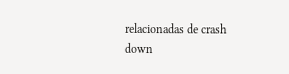relacionadas de crash down